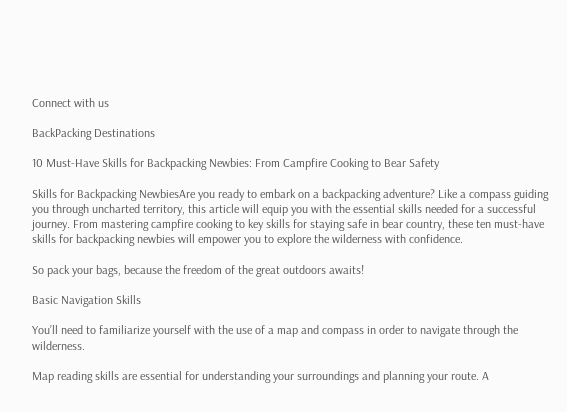Connect with us

BackPacking Destinations

10 Must-Have Skills for Backpacking Newbies: From Campfire Cooking to Bear Safety

Skills for Backpacking NewbiesAre you ready to embark on a backpacking adventure? Like a compass guiding you through uncharted territory, this article will equip you with the essential skills needed for a successful journey. From mastering campfire cooking to key skills for staying safe in bear country, these ten must-have skills for backpacking newbies will empower you to explore the wilderness with confidence.

So pack your bags, because the freedom of the great outdoors awaits!

Basic Navigation Skills

You’ll need to familiarize yourself with the use of a map and compass in order to navigate through the wilderness.

Map reading skills are essential for understanding your surroundings and planning your route. A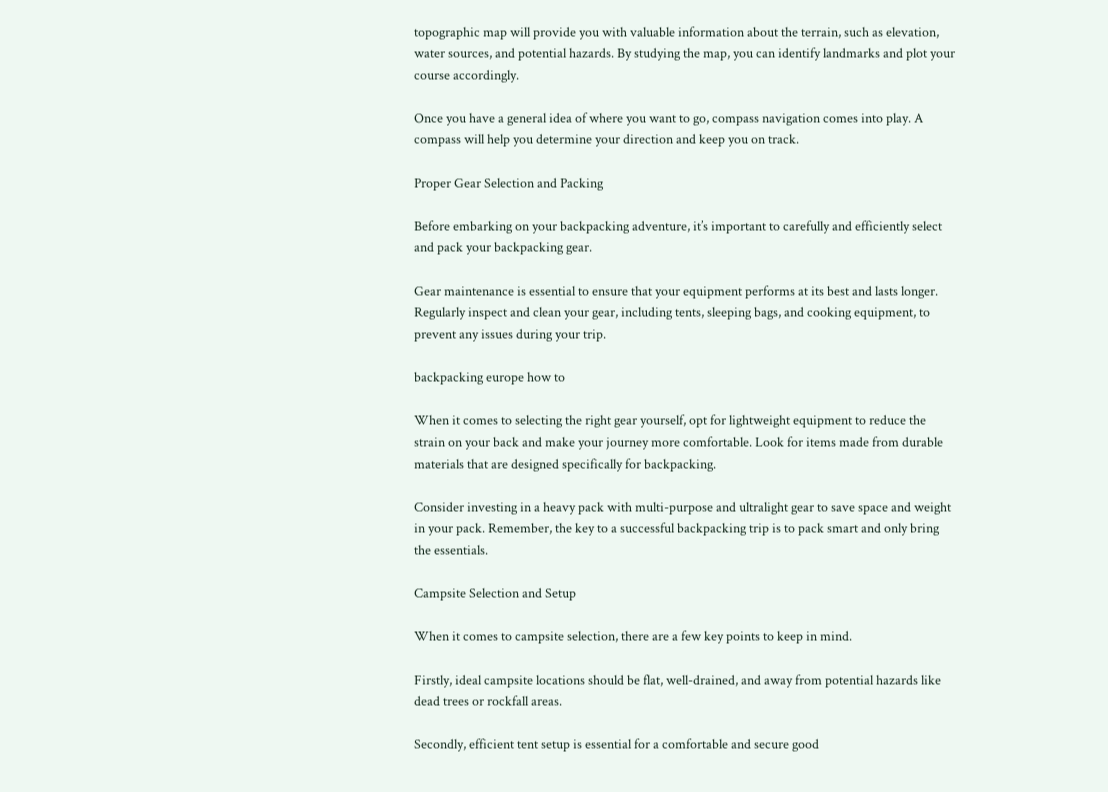topographic map will provide you with valuable information about the terrain, such as elevation, water sources, and potential hazards. By studying the map, you can identify landmarks and plot your course accordingly.

Once you have a general idea of where you want to go, compass navigation comes into play. A compass will help you determine your direction and keep you on track.

Proper Gear Selection and Packing

Before embarking on your backpacking adventure, it’s important to carefully and efficiently select and pack your backpacking gear.

Gear maintenance is essential to ensure that your equipment performs at its best and lasts longer. Regularly inspect and clean your gear, including tents, sleeping bags, and cooking equipment, to prevent any issues during your trip.

backpacking europe how to

When it comes to selecting the right gear yourself, opt for lightweight equipment to reduce the strain on your back and make your journey more comfortable. Look for items made from durable materials that are designed specifically for backpacking.

Consider investing in a heavy pack with multi-purpose and ultralight gear to save space and weight in your pack. Remember, the key to a successful backpacking trip is to pack smart and only bring the essentials.

Campsite Selection and Setup

When it comes to campsite selection, there are a few key points to keep in mind.

Firstly, ideal campsite locations should be flat, well-drained, and away from potential hazards like dead trees or rockfall areas.

Secondly, efficient tent setup is essential for a comfortable and secure good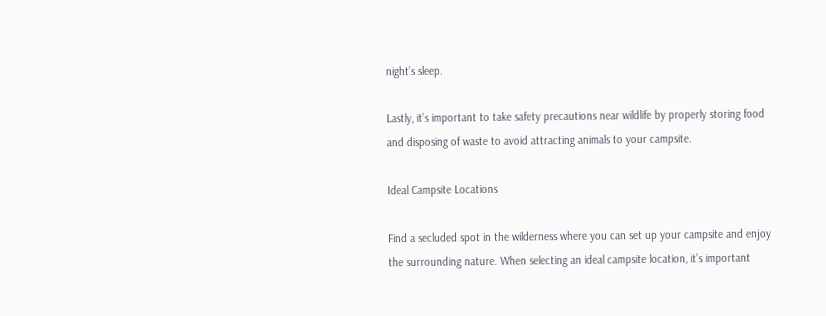night’s sleep.

Lastly, it’s important to take safety precautions near wildlife by properly storing food and disposing of waste to avoid attracting animals to your campsite.

Ideal Campsite Locations

Find a secluded spot in the wilderness where you can set up your campsite and enjoy the surrounding nature. When selecting an ideal campsite location, it’s important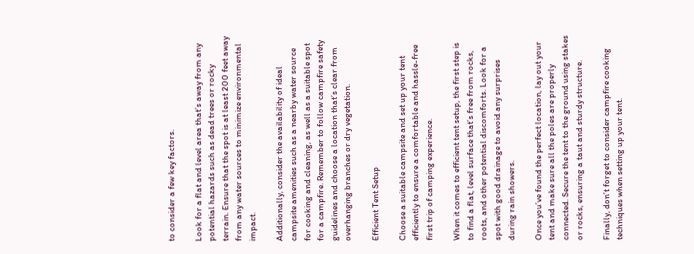to consider a few key factors.

Look for a flat and level area that’s away from any potential hazards such as dead trees or rocky terrain. Ensure that the spot is at least 200 feet away from any water sources to minimize environmental impact.

Additionally, consider the availability of ideal campsite amenities such as a nearby water source for cooking and cleaning, as well as a suitable spot for a campfire. Remember to follow campfire safety guidelines and choose a location that’s clear from overhanging branches or dry vegetation.

Efficient Tent Setup

Choose a suitable campsite and set up your tent efficiently to ensure a comfortable and hassle-free first trip of camping experience.

When it comes to efficient tent setup, the first step is to find a flat, level surface that’s free from rocks, roots, and other potential discomforts. Look for a spot with good drainage to avoid any surprises during rain showers.

Once you’ve found the perfect location, lay out your tent and make sure all the poles are properly connected. Secure the tent to the ground using stakes or rocks, ensuring a taut and sturdy structure.

Finally, don’t forget to consider campfire cooking techniques when setting up your tent.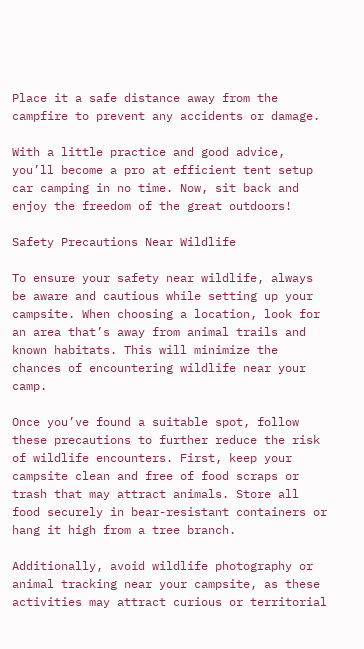Place it a safe distance away from the campfire to prevent any accidents or damage.

With a little practice and good advice, you’ll become a pro at efficient tent setup car camping in no time. Now, sit back and enjoy the freedom of the great outdoors!

Safety Precautions Near Wildlife

To ensure your safety near wildlife, always be aware and cautious while setting up your campsite. When choosing a location, look for an area that’s away from animal trails and known habitats. This will minimize the chances of encountering wildlife near your camp.

Once you’ve found a suitable spot, follow these precautions to further reduce the risk of wildlife encounters. First, keep your campsite clean and free of food scraps or trash that may attract animals. Store all food securely in bear-resistant containers or hang it high from a tree branch.

Additionally, avoid wildlife photography or animal tracking near your campsite, as these activities may attract curious or territorial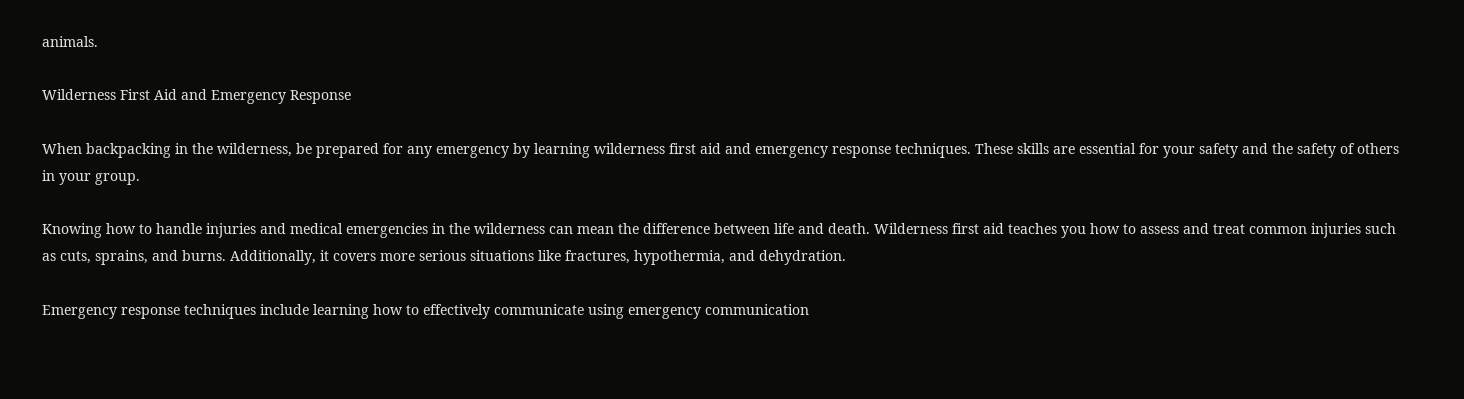animals.

Wilderness First Aid and Emergency Response

When backpacking in the wilderness, be prepared for any emergency by learning wilderness first aid and emergency response techniques. These skills are essential for your safety and the safety of others in your group.

Knowing how to handle injuries and medical emergencies in the wilderness can mean the difference between life and death. Wilderness first aid teaches you how to assess and treat common injuries such as cuts, sprains, and burns. Additionally, it covers more serious situations like fractures, hypothermia, and dehydration.

Emergency response techniques include learning how to effectively communicate using emergency communication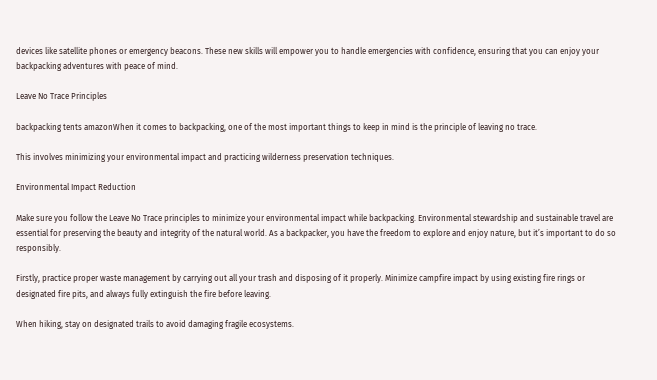devices like satellite phones or emergency beacons. These new skills will empower you to handle emergencies with confidence, ensuring that you can enjoy your backpacking adventures with peace of mind.

Leave No Trace Principles

backpacking tents amazonWhen it comes to backpacking, one of the most important things to keep in mind is the principle of leaving no trace.

This involves minimizing your environmental impact and practicing wilderness preservation techniques.

Environmental Impact Reduction

Make sure you follow the Leave No Trace principles to minimize your environmental impact while backpacking. Environmental stewardship and sustainable travel are essential for preserving the beauty and integrity of the natural world. As a backpacker, you have the freedom to explore and enjoy nature, but it’s important to do so responsibly.

Firstly, practice proper waste management by carrying out all your trash and disposing of it properly. Minimize campfire impact by using existing fire rings or designated fire pits, and always fully extinguish the fire before leaving.

When hiking, stay on designated trails to avoid damaging fragile ecosystems.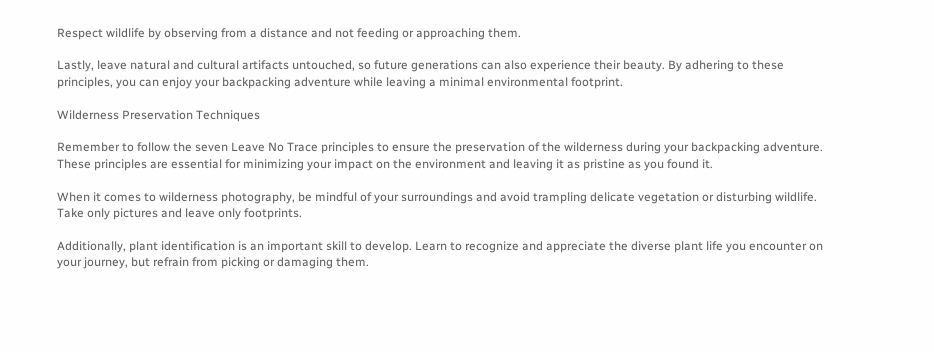Respect wildlife by observing from a distance and not feeding or approaching them.

Lastly, leave natural and cultural artifacts untouched, so future generations can also experience their beauty. By adhering to these principles, you can enjoy your backpacking adventure while leaving a minimal environmental footprint.

Wilderness Preservation Techniques

Remember to follow the seven Leave No Trace principles to ensure the preservation of the wilderness during your backpacking adventure. These principles are essential for minimizing your impact on the environment and leaving it as pristine as you found it.

When it comes to wilderness photography, be mindful of your surroundings and avoid trampling delicate vegetation or disturbing wildlife. Take only pictures and leave only footprints.

Additionally, plant identification is an important skill to develop. Learn to recognize and appreciate the diverse plant life you encounter on your journey, but refrain from picking or damaging them.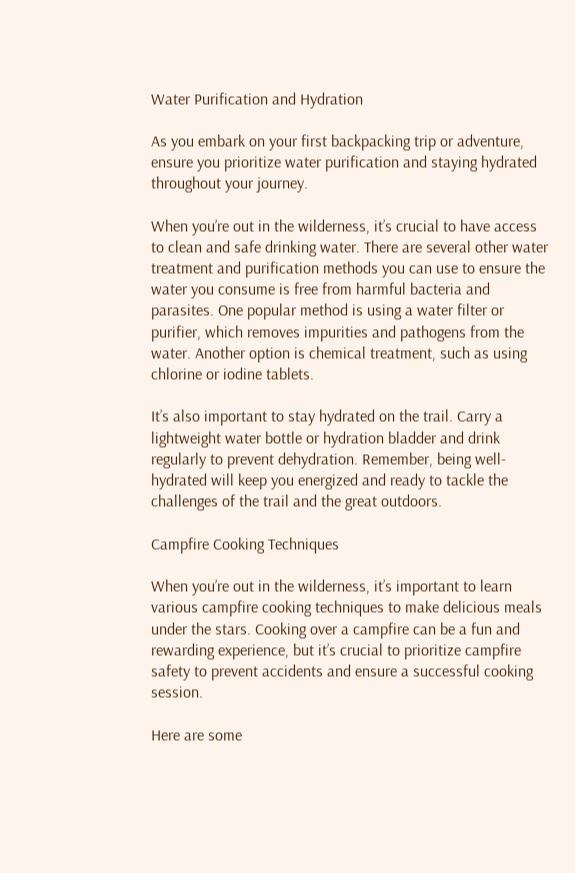Water Purification and Hydration

As you embark on your first backpacking trip or adventure, ensure you prioritize water purification and staying hydrated throughout your journey.

When you’re out in the wilderness, it’s crucial to have access to clean and safe drinking water. There are several other water treatment and purification methods you can use to ensure the water you consume is free from harmful bacteria and parasites. One popular method is using a water filter or purifier, which removes impurities and pathogens from the water. Another option is chemical treatment, such as using chlorine or iodine tablets.

It’s also important to stay hydrated on the trail. Carry a lightweight water bottle or hydration bladder and drink regularly to prevent dehydration. Remember, being well-hydrated will keep you energized and ready to tackle the challenges of the trail and the great outdoors.

Campfire Cooking Techniques

When you’re out in the wilderness, it’s important to learn various campfire cooking techniques to make delicious meals under the stars. Cooking over a campfire can be a fun and rewarding experience, but it’s crucial to prioritize campfire safety to prevent accidents and ensure a successful cooking session.

Here are some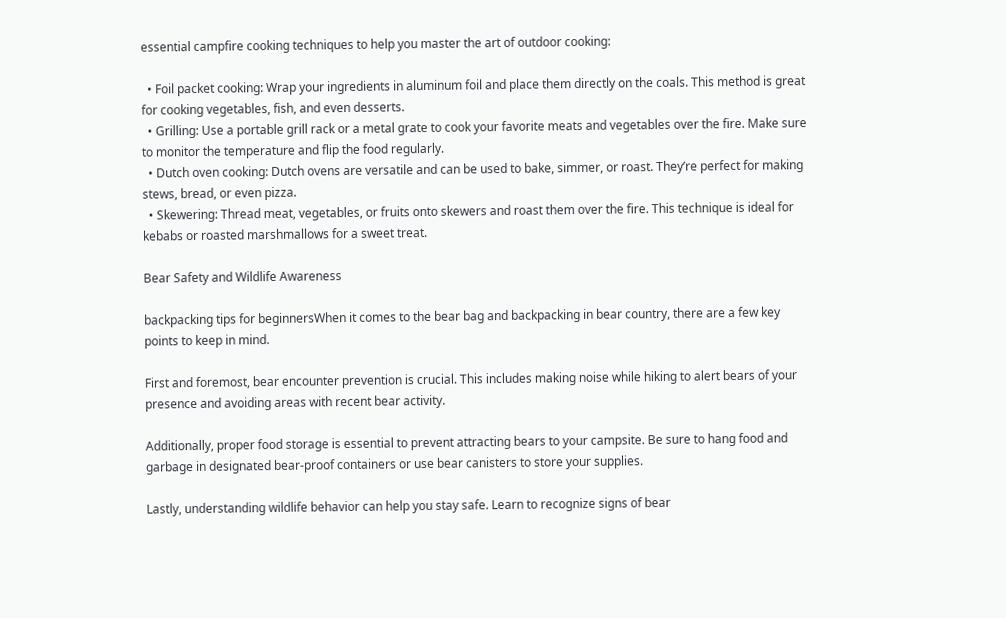essential campfire cooking techniques to help you master the art of outdoor cooking:

  • Foil packet cooking: Wrap your ingredients in aluminum foil and place them directly on the coals. This method is great for cooking vegetables, fish, and even desserts.
  • Grilling: Use a portable grill rack or a metal grate to cook your favorite meats and vegetables over the fire. Make sure to monitor the temperature and flip the food regularly.
  • Dutch oven cooking: Dutch ovens are versatile and can be used to bake, simmer, or roast. They’re perfect for making stews, bread, or even pizza.
  • Skewering: Thread meat, vegetables, or fruits onto skewers and roast them over the fire. This technique is ideal for kebabs or roasted marshmallows for a sweet treat.

Bear Safety and Wildlife Awareness

backpacking tips for beginnersWhen it comes to the bear bag and backpacking in bear country, there are a few key points to keep in mind.

First and foremost, bear encounter prevention is crucial. This includes making noise while hiking to alert bears of your presence and avoiding areas with recent bear activity.

Additionally, proper food storage is essential to prevent attracting bears to your campsite. Be sure to hang food and garbage in designated bear-proof containers or use bear canisters to store your supplies.

Lastly, understanding wildlife behavior can help you stay safe. Learn to recognize signs of bear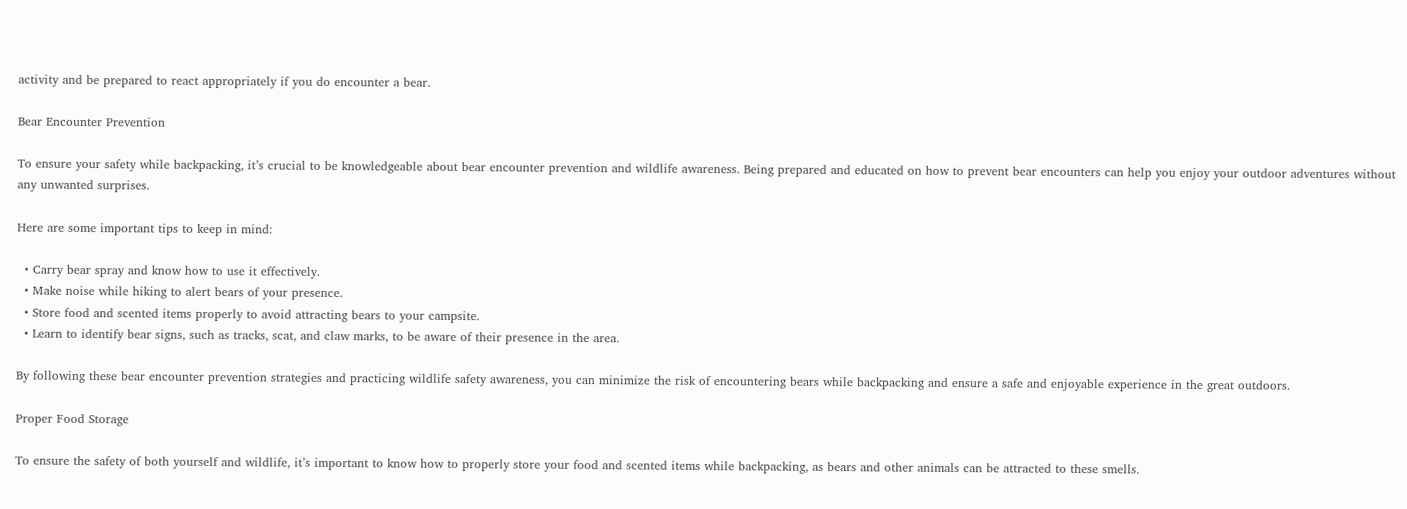activity and be prepared to react appropriately if you do encounter a bear.

Bear Encounter Prevention

To ensure your safety while backpacking, it’s crucial to be knowledgeable about bear encounter prevention and wildlife awareness. Being prepared and educated on how to prevent bear encounters can help you enjoy your outdoor adventures without any unwanted surprises.

Here are some important tips to keep in mind:

  • Carry bear spray and know how to use it effectively.
  • Make noise while hiking to alert bears of your presence.
  • Store food and scented items properly to avoid attracting bears to your campsite.
  • Learn to identify bear signs, such as tracks, scat, and claw marks, to be aware of their presence in the area.

By following these bear encounter prevention strategies and practicing wildlife safety awareness, you can minimize the risk of encountering bears while backpacking and ensure a safe and enjoyable experience in the great outdoors.

Proper Food Storage

To ensure the safety of both yourself and wildlife, it’s important to know how to properly store your food and scented items while backpacking, as bears and other animals can be attracted to these smells.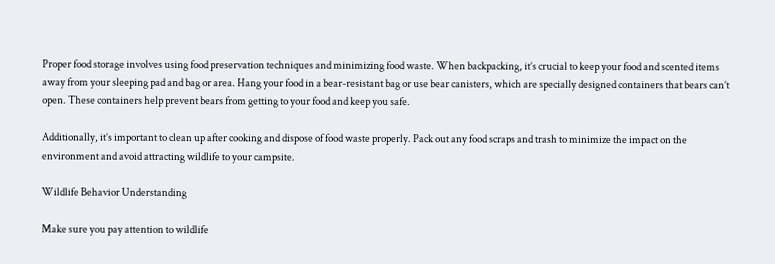Proper food storage involves using food preservation techniques and minimizing food waste. When backpacking, it’s crucial to keep your food and scented items away from your sleeping pad and bag or area. Hang your food in a bear-resistant bag or use bear canisters, which are specially designed containers that bears can’t open. These containers help prevent bears from getting to your food and keep you safe.

Additionally, it’s important to clean up after cooking and dispose of food waste properly. Pack out any food scraps and trash to minimize the impact on the environment and avoid attracting wildlife to your campsite.

Wildlife Behavior Understanding

Make sure you pay attention to wildlife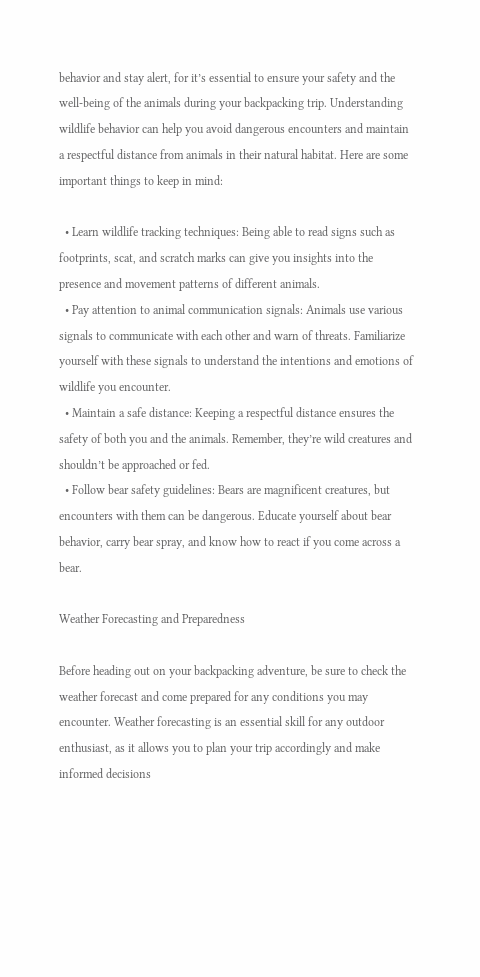behavior and stay alert, for it’s essential to ensure your safety and the well-being of the animals during your backpacking trip. Understanding wildlife behavior can help you avoid dangerous encounters and maintain a respectful distance from animals in their natural habitat. Here are some important things to keep in mind:

  • Learn wildlife tracking techniques: Being able to read signs such as footprints, scat, and scratch marks can give you insights into the presence and movement patterns of different animals.
  • Pay attention to animal communication signals: Animals use various signals to communicate with each other and warn of threats. Familiarize yourself with these signals to understand the intentions and emotions of wildlife you encounter.
  • Maintain a safe distance: Keeping a respectful distance ensures the safety of both you and the animals. Remember, they’re wild creatures and shouldn’t be approached or fed.
  • Follow bear safety guidelines: Bears are magnificent creatures, but encounters with them can be dangerous. Educate yourself about bear behavior, carry bear spray, and know how to react if you come across a bear.

Weather Forecasting and Preparedness

Before heading out on your backpacking adventure, be sure to check the weather forecast and come prepared for any conditions you may encounter. Weather forecasting is an essential skill for any outdoor enthusiast, as it allows you to plan your trip accordingly and make informed decisions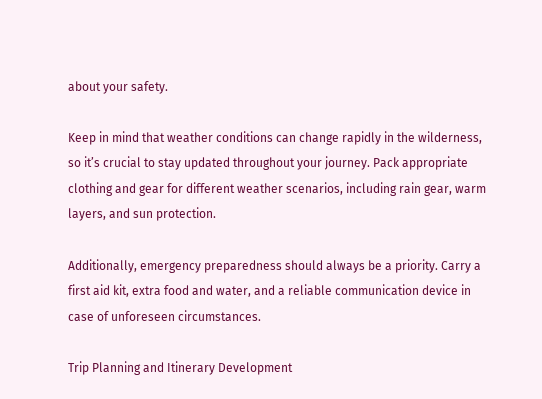about your safety.

Keep in mind that weather conditions can change rapidly in the wilderness, so it’s crucial to stay updated throughout your journey. Pack appropriate clothing and gear for different weather scenarios, including rain gear, warm layers, and sun protection.

Additionally, emergency preparedness should always be a priority. Carry a first aid kit, extra food and water, and a reliable communication device in case of unforeseen circumstances.

Trip Planning and Itinerary Development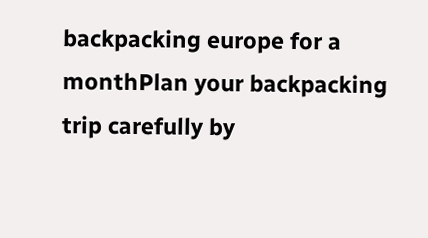backpacking europe for a monthPlan your backpacking trip carefully by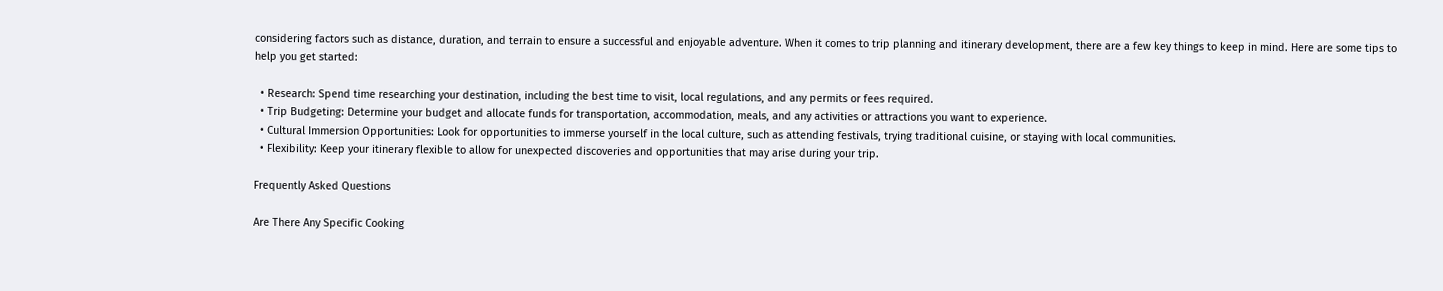considering factors such as distance, duration, and terrain to ensure a successful and enjoyable adventure. When it comes to trip planning and itinerary development, there are a few key things to keep in mind. Here are some tips to help you get started:

  • Research: Spend time researching your destination, including the best time to visit, local regulations, and any permits or fees required.
  • Trip Budgeting: Determine your budget and allocate funds for transportation, accommodation, meals, and any activities or attractions you want to experience.
  • Cultural Immersion Opportunities: Look for opportunities to immerse yourself in the local culture, such as attending festivals, trying traditional cuisine, or staying with local communities.
  • Flexibility: Keep your itinerary flexible to allow for unexpected discoveries and opportunities that may arise during your trip.

Frequently Asked Questions

Are There Any Specific Cooking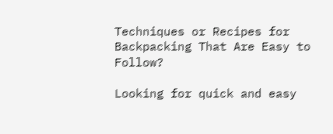Techniques or Recipes for Backpacking That Are Easy to Follow?

Looking for quick and easy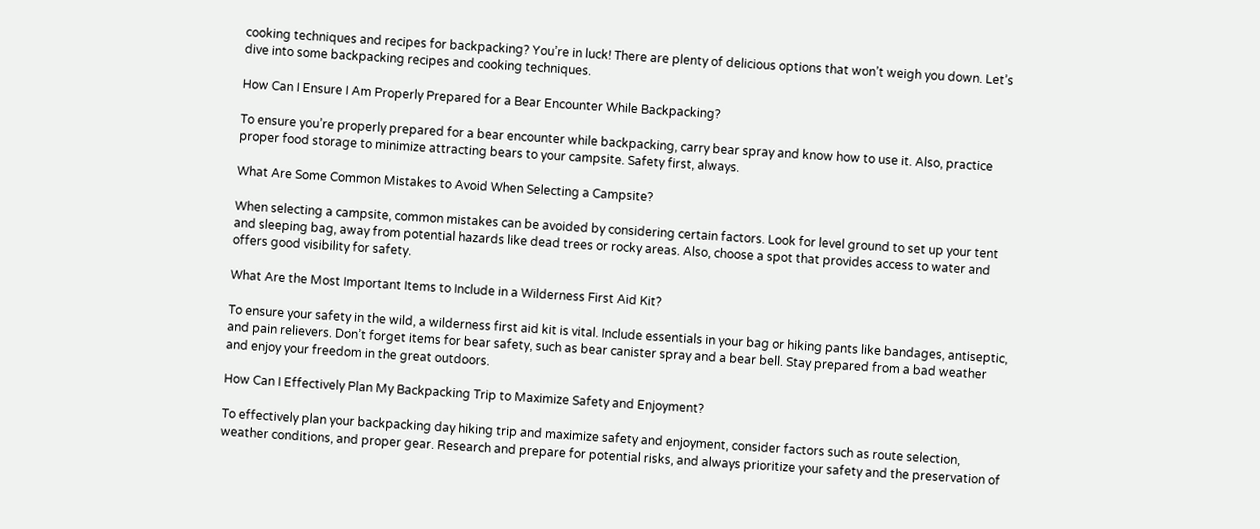cooking techniques and recipes for backpacking? You’re in luck! There are plenty of delicious options that won’t weigh you down. Let’s dive into some backpacking recipes and cooking techniques.

How Can I Ensure I Am Properly Prepared for a Bear Encounter While Backpacking?

To ensure you’re properly prepared for a bear encounter while backpacking, carry bear spray and know how to use it. Also, practice proper food storage to minimize attracting bears to your campsite. Safety first, always.

What Are Some Common Mistakes to Avoid When Selecting a Campsite?

When selecting a campsite, common mistakes can be avoided by considering certain factors. Look for level ground to set up your tent and sleeping bag, away from potential hazards like dead trees or rocky areas. Also, choose a spot that provides access to water and offers good visibility for safety.

What Are the Most Important Items to Include in a Wilderness First Aid Kit?

To ensure your safety in the wild, a wilderness first aid kit is vital. Include essentials in your bag or hiking pants like bandages, antiseptic, and pain relievers. Don’t forget items for bear safety, such as bear canister spray and a bear bell. Stay prepared from a bad weather and enjoy your freedom in the great outdoors.

How Can I Effectively Plan My Backpacking Trip to Maximize Safety and Enjoyment?

To effectively plan your backpacking day hiking trip and maximize safety and enjoyment, consider factors such as route selection, weather conditions, and proper gear. Research and prepare for potential risks, and always prioritize your safety and the preservation of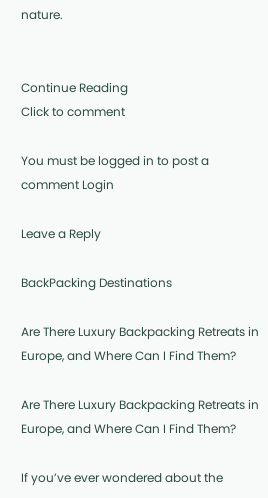nature.


Continue Reading
Click to comment

You must be logged in to post a comment Login

Leave a Reply

BackPacking Destinations

Are There Luxury Backpacking Retreats in Europe, and Where Can I Find Them?

Are There Luxury Backpacking Retreats in Europe, and Where Can I Find Them?

If you’ve ever wondered about the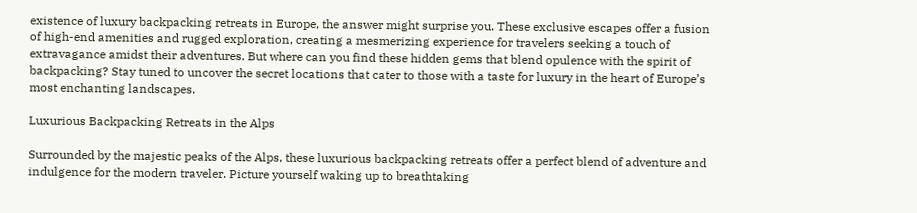existence of luxury backpacking retreats in Europe, the answer might surprise you. These exclusive escapes offer a fusion of high-end amenities and rugged exploration, creating a mesmerizing experience for travelers seeking a touch of extravagance amidst their adventures. But where can you find these hidden gems that blend opulence with the spirit of backpacking? Stay tuned to uncover the secret locations that cater to those with a taste for luxury in the heart of Europe’s most enchanting landscapes.

Luxurious Backpacking Retreats in the Alps

Surrounded by the majestic peaks of the Alps, these luxurious backpacking retreats offer a perfect blend of adventure and indulgence for the modern traveler. Picture yourself waking up to breathtaking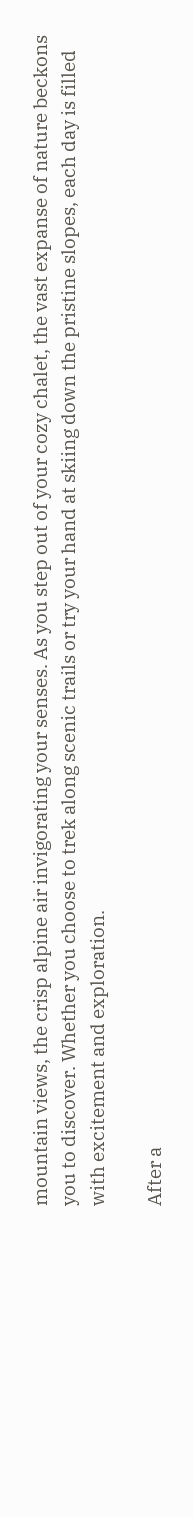mountain views, the crisp alpine air invigorating your senses. As you step out of your cozy chalet, the vast expanse of nature beckons you to discover. Whether you choose to trek along scenic trails or try your hand at skiing down the pristine slopes, each day is filled with excitement and exploration.

After a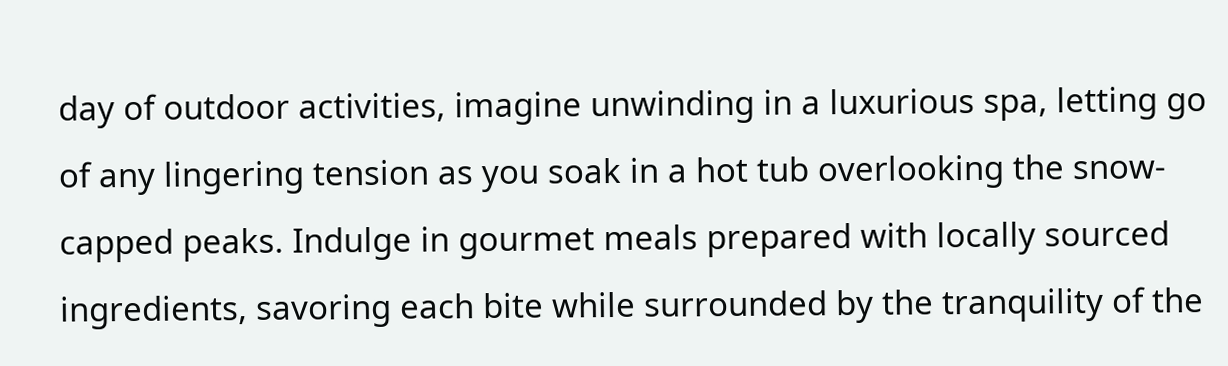day of outdoor activities, imagine unwinding in a luxurious spa, letting go of any lingering tension as you soak in a hot tub overlooking the snow-capped peaks. Indulge in gourmet meals prepared with locally sourced ingredients, savoring each bite while surrounded by the tranquility of the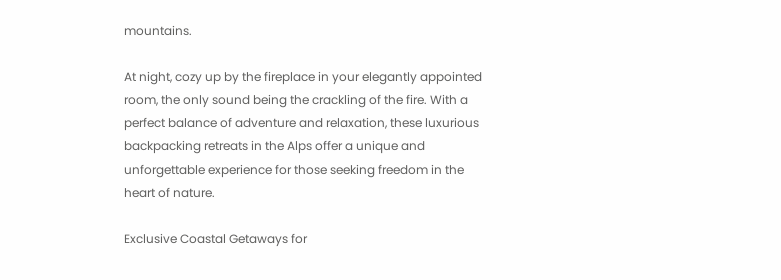mountains.

At night, cozy up by the fireplace in your elegantly appointed room, the only sound being the crackling of the fire. With a perfect balance of adventure and relaxation, these luxurious backpacking retreats in the Alps offer a unique and unforgettable experience for those seeking freedom in the heart of nature.

Exclusive Coastal Getaways for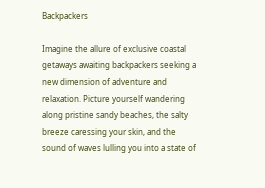Backpackers

Imagine the allure of exclusive coastal getaways awaiting backpackers seeking a new dimension of adventure and relaxation. Picture yourself wandering along pristine sandy beaches, the salty breeze caressing your skin, and the sound of waves lulling you into a state of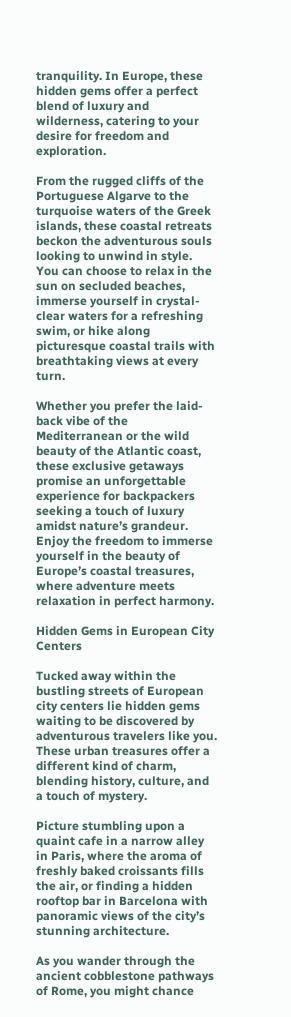tranquility. In Europe, these hidden gems offer a perfect blend of luxury and wilderness, catering to your desire for freedom and exploration.

From the rugged cliffs of the Portuguese Algarve to the turquoise waters of the Greek islands, these coastal retreats beckon the adventurous souls looking to unwind in style. You can choose to relax in the sun on secluded beaches, immerse yourself in crystal-clear waters for a refreshing swim, or hike along picturesque coastal trails with breathtaking views at every turn.

Whether you prefer the laid-back vibe of the Mediterranean or the wild beauty of the Atlantic coast, these exclusive getaways promise an unforgettable experience for backpackers seeking a touch of luxury amidst nature’s grandeur. Enjoy the freedom to immerse yourself in the beauty of Europe’s coastal treasures, where adventure meets relaxation in perfect harmony.

Hidden Gems in European City Centers

Tucked away within the bustling streets of European city centers lie hidden gems waiting to be discovered by adventurous travelers like you. These urban treasures offer a different kind of charm, blending history, culture, and a touch of mystery.

Picture stumbling upon a quaint cafe in a narrow alley in Paris, where the aroma of freshly baked croissants fills the air, or finding a hidden rooftop bar in Barcelona with panoramic views of the city’s stunning architecture.

As you wander through the ancient cobblestone pathways of Rome, you might chance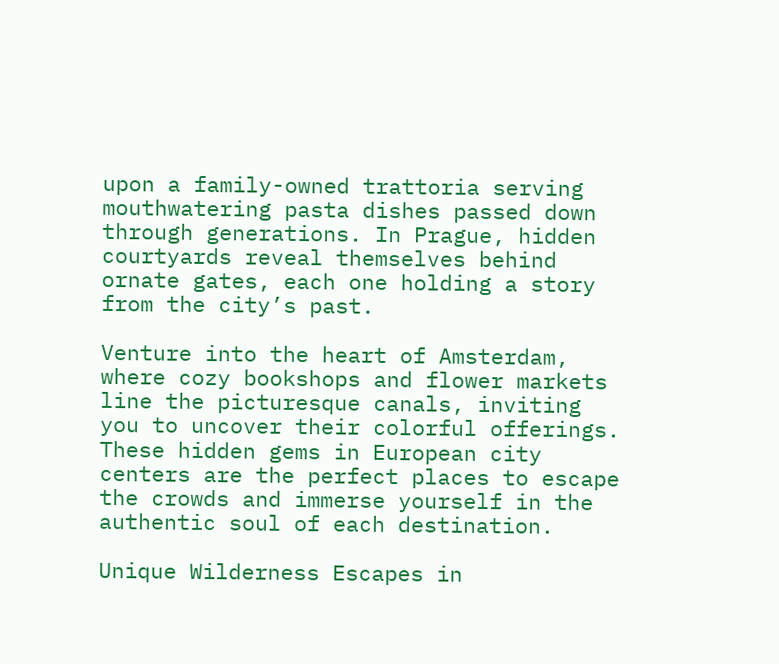upon a family-owned trattoria serving mouthwatering pasta dishes passed down through generations. In Prague, hidden courtyards reveal themselves behind ornate gates, each one holding a story from the city’s past.

Venture into the heart of Amsterdam, where cozy bookshops and flower markets line the picturesque canals, inviting you to uncover their colorful offerings. These hidden gems in European city centers are the perfect places to escape the crowds and immerse yourself in the authentic soul of each destination.

Unique Wilderness Escapes in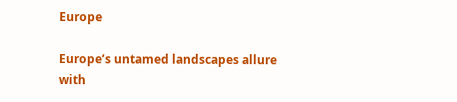Europe

Europe’s untamed landscapes allure with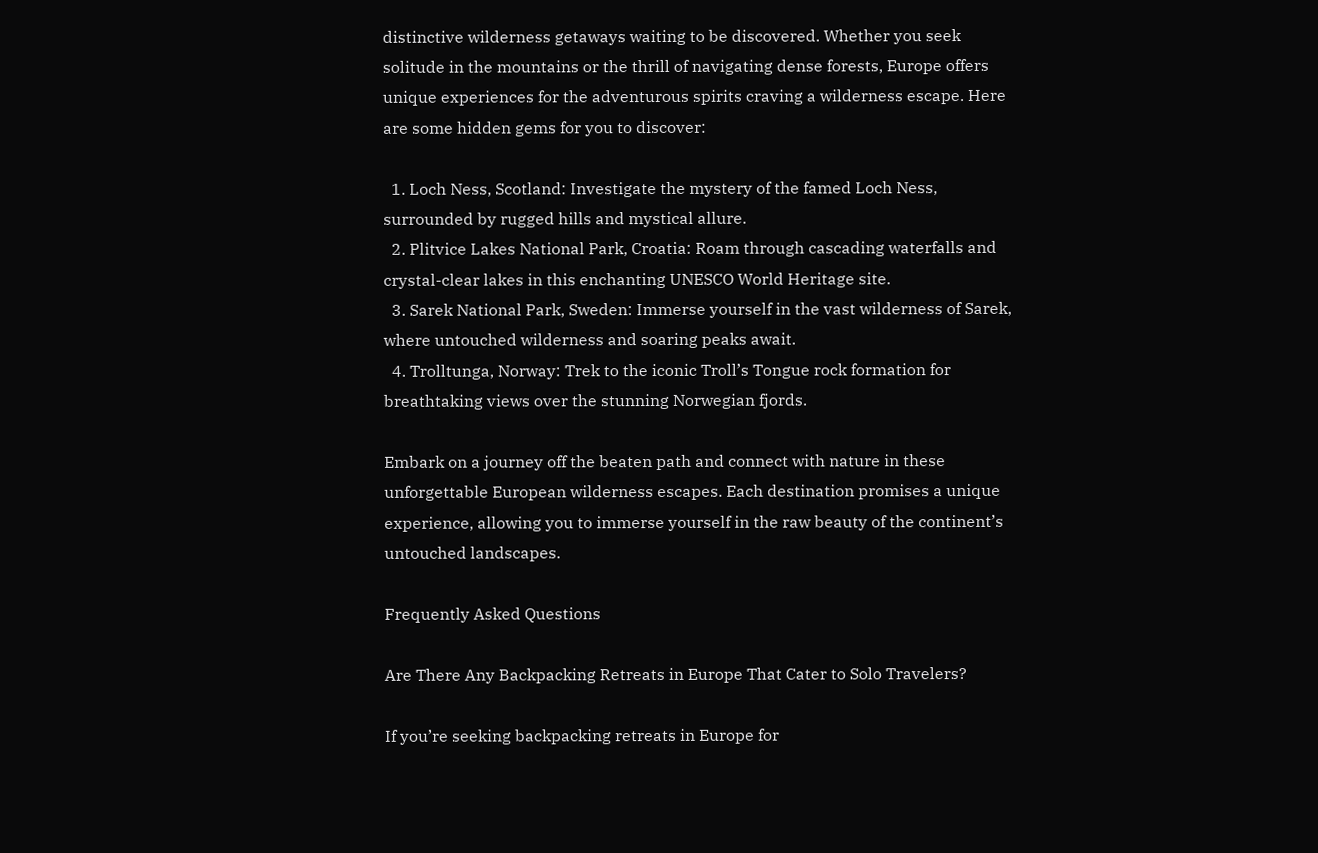distinctive wilderness getaways waiting to be discovered. Whether you seek solitude in the mountains or the thrill of navigating dense forests, Europe offers unique experiences for the adventurous spirits craving a wilderness escape. Here are some hidden gems for you to discover:

  1. Loch Ness, Scotland: Investigate the mystery of the famed Loch Ness, surrounded by rugged hills and mystical allure.
  2. Plitvice Lakes National Park, Croatia: Roam through cascading waterfalls and crystal-clear lakes in this enchanting UNESCO World Heritage site.
  3. Sarek National Park, Sweden: Immerse yourself in the vast wilderness of Sarek, where untouched wilderness and soaring peaks await.
  4. Trolltunga, Norway: Trek to the iconic Troll’s Tongue rock formation for breathtaking views over the stunning Norwegian fjords.

Embark on a journey off the beaten path and connect with nature in these unforgettable European wilderness escapes. Each destination promises a unique experience, allowing you to immerse yourself in the raw beauty of the continent’s untouched landscapes.

Frequently Asked Questions

Are There Any Backpacking Retreats in Europe That Cater to Solo Travelers?

If you’re seeking backpacking retreats in Europe for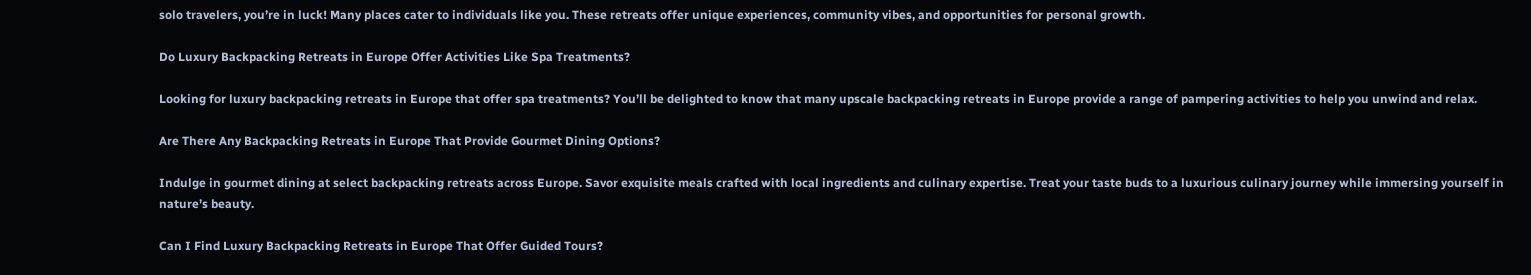solo travelers, you’re in luck! Many places cater to individuals like you. These retreats offer unique experiences, community vibes, and opportunities for personal growth.

Do Luxury Backpacking Retreats in Europe Offer Activities Like Spa Treatments?

Looking for luxury backpacking retreats in Europe that offer spa treatments? You’ll be delighted to know that many upscale backpacking retreats in Europe provide a range of pampering activities to help you unwind and relax.

Are There Any Backpacking Retreats in Europe That Provide Gourmet Dining Options?

Indulge in gourmet dining at select backpacking retreats across Europe. Savor exquisite meals crafted with local ingredients and culinary expertise. Treat your taste buds to a luxurious culinary journey while immersing yourself in nature’s beauty.

Can I Find Luxury Backpacking Retreats in Europe That Offer Guided Tours?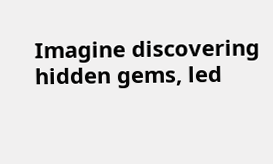Imagine discovering hidden gems, led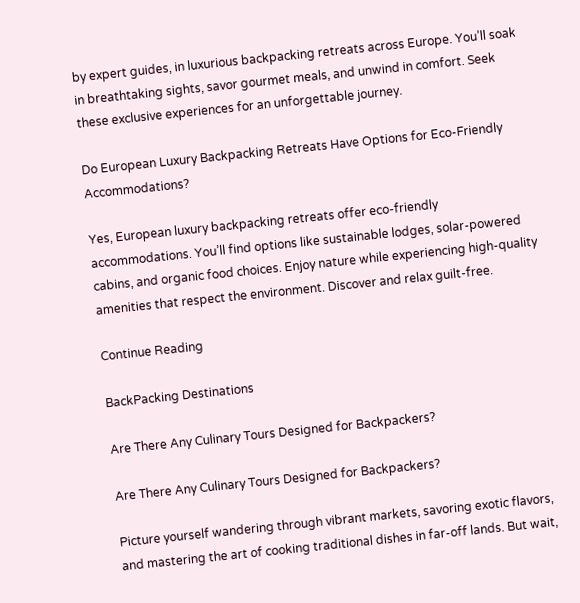by expert guides, in luxurious backpacking retreats across Europe. You’ll soak in breathtaking sights, savor gourmet meals, and unwind in comfort. Seek these exclusive experiences for an unforgettable journey.

Do European Luxury Backpacking Retreats Have Options for Eco-Friendly Accommodations?

Yes, European luxury backpacking retreats offer eco-friendly accommodations. You’ll find options like sustainable lodges, solar-powered cabins, and organic food choices. Enjoy nature while experiencing high-quality amenities that respect the environment. Discover and relax guilt-free.

Continue Reading

BackPacking Destinations

Are There Any Culinary Tours Designed for Backpackers?

Are There Any Culinary Tours Designed for Backpackers?

Picture yourself wandering through vibrant markets, savoring exotic flavors, and mastering the art of cooking traditional dishes in far-off lands. But wait,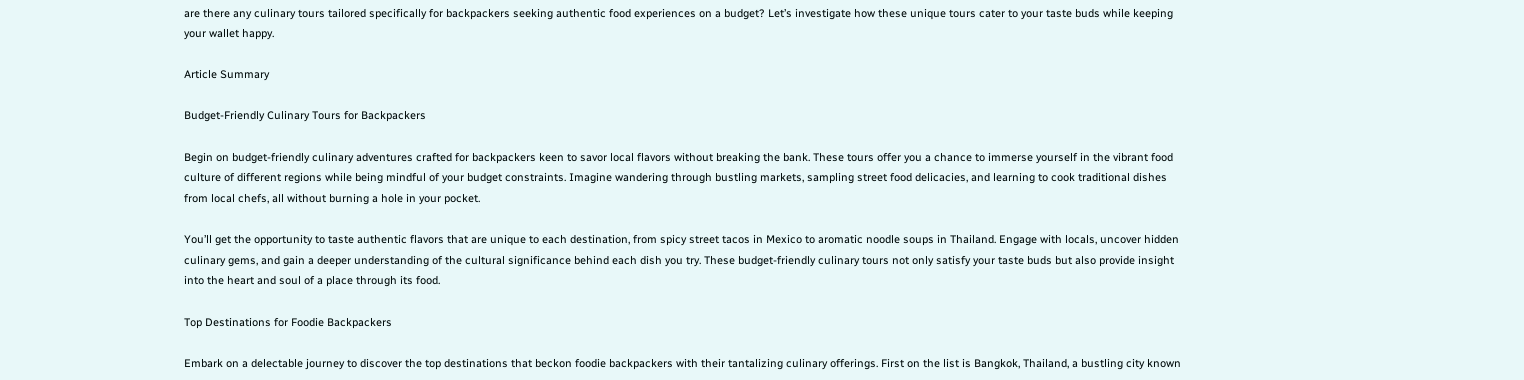are there any culinary tours tailored specifically for backpackers seeking authentic food experiences on a budget? Let’s investigate how these unique tours cater to your taste buds while keeping your wallet happy.

Article Summary

Budget-Friendly Culinary Tours for Backpackers

Begin on budget-friendly culinary adventures crafted for backpackers keen to savor local flavors without breaking the bank. These tours offer you a chance to immerse yourself in the vibrant food culture of different regions while being mindful of your budget constraints. Imagine wandering through bustling markets, sampling street food delicacies, and learning to cook traditional dishes from local chefs, all without burning a hole in your pocket.

You’ll get the opportunity to taste authentic flavors that are unique to each destination, from spicy street tacos in Mexico to aromatic noodle soups in Thailand. Engage with locals, uncover hidden culinary gems, and gain a deeper understanding of the cultural significance behind each dish you try. These budget-friendly culinary tours not only satisfy your taste buds but also provide insight into the heart and soul of a place through its food.

Top Destinations for Foodie Backpackers

Embark on a delectable journey to discover the top destinations that beckon foodie backpackers with their tantalizing culinary offerings. First on the list is Bangkok, Thailand, a bustling city known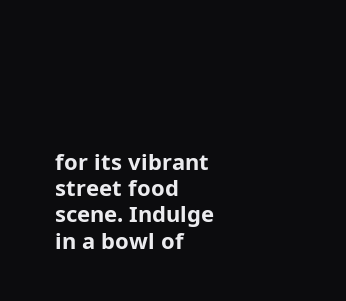for its vibrant street food scene. Indulge in a bowl of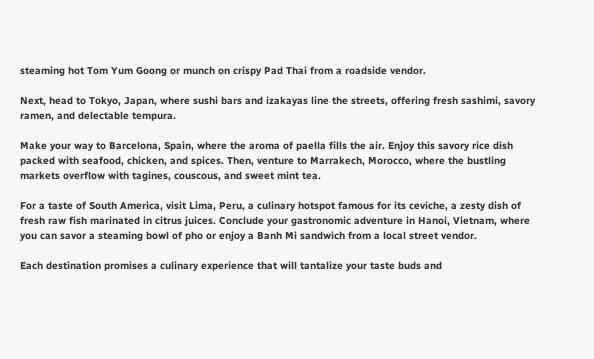steaming hot Tom Yum Goong or munch on crispy Pad Thai from a roadside vendor.

Next, head to Tokyo, Japan, where sushi bars and izakayas line the streets, offering fresh sashimi, savory ramen, and delectable tempura.

Make your way to Barcelona, Spain, where the aroma of paella fills the air. Enjoy this savory rice dish packed with seafood, chicken, and spices. Then, venture to Marrakech, Morocco, where the bustling markets overflow with tagines, couscous, and sweet mint tea.

For a taste of South America, visit Lima, Peru, a culinary hotspot famous for its ceviche, a zesty dish of fresh raw fish marinated in citrus juices. Conclude your gastronomic adventure in Hanoi, Vietnam, where you can savor a steaming bowl of pho or enjoy a Banh Mi sandwich from a local street vendor.

Each destination promises a culinary experience that will tantalize your taste buds and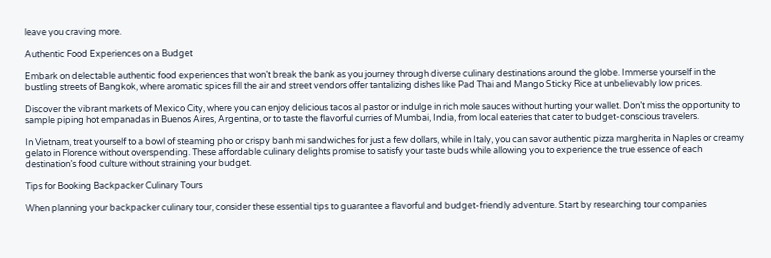leave you craving more.

Authentic Food Experiences on a Budget

Embark on delectable authentic food experiences that won’t break the bank as you journey through diverse culinary destinations around the globe. Immerse yourself in the bustling streets of Bangkok, where aromatic spices fill the air and street vendors offer tantalizing dishes like Pad Thai and Mango Sticky Rice at unbelievably low prices.

Discover the vibrant markets of Mexico City, where you can enjoy delicious tacos al pastor or indulge in rich mole sauces without hurting your wallet. Don’t miss the opportunity to sample piping hot empanadas in Buenos Aires, Argentina, or to taste the flavorful curries of Mumbai, India, from local eateries that cater to budget-conscious travelers.

In Vietnam, treat yourself to a bowl of steaming pho or crispy banh mi sandwiches for just a few dollars, while in Italy, you can savor authentic pizza margherita in Naples or creamy gelato in Florence without overspending. These affordable culinary delights promise to satisfy your taste buds while allowing you to experience the true essence of each destination’s food culture without straining your budget.

Tips for Booking Backpacker Culinary Tours

When planning your backpacker culinary tour, consider these essential tips to guarantee a flavorful and budget-friendly adventure. Start by researching tour companies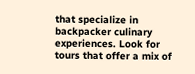that specialize in backpacker culinary experiences. Look for tours that offer a mix of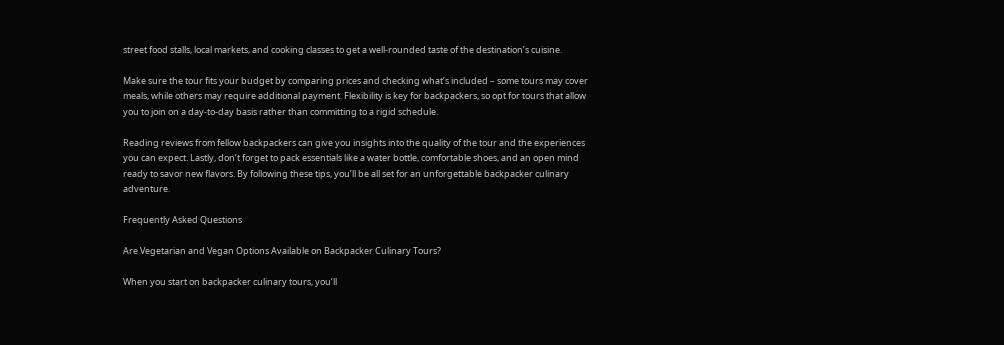street food stalls, local markets, and cooking classes to get a well-rounded taste of the destination’s cuisine.

Make sure the tour fits your budget by comparing prices and checking what’s included – some tours may cover meals, while others may require additional payment. Flexibility is key for backpackers, so opt for tours that allow you to join on a day-to-day basis rather than committing to a rigid schedule.

Reading reviews from fellow backpackers can give you insights into the quality of the tour and the experiences you can expect. Lastly, don’t forget to pack essentials like a water bottle, comfortable shoes, and an open mind ready to savor new flavors. By following these tips, you’ll be all set for an unforgettable backpacker culinary adventure.

Frequently Asked Questions

Are Vegetarian and Vegan Options Available on Backpacker Culinary Tours?

When you start on backpacker culinary tours, you’ll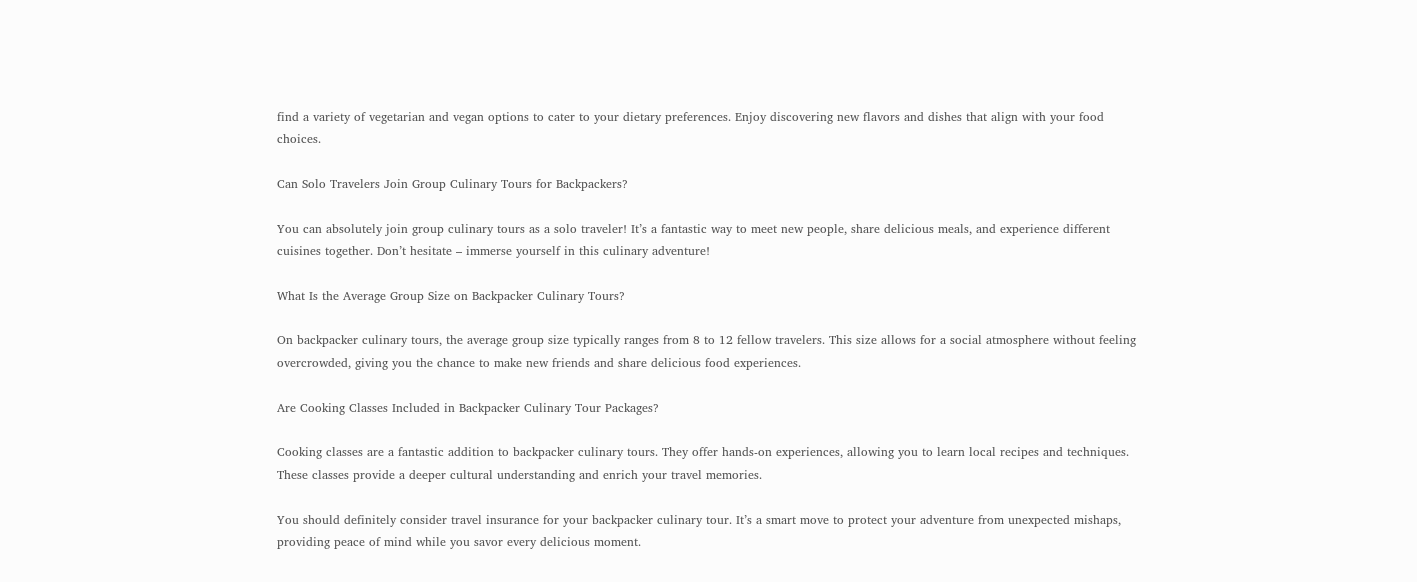find a variety of vegetarian and vegan options to cater to your dietary preferences. Enjoy discovering new flavors and dishes that align with your food choices.

Can Solo Travelers Join Group Culinary Tours for Backpackers?

You can absolutely join group culinary tours as a solo traveler! It’s a fantastic way to meet new people, share delicious meals, and experience different cuisines together. Don’t hesitate – immerse yourself in this culinary adventure!

What Is the Average Group Size on Backpacker Culinary Tours?

On backpacker culinary tours, the average group size typically ranges from 8 to 12 fellow travelers. This size allows for a social atmosphere without feeling overcrowded, giving you the chance to make new friends and share delicious food experiences.

Are Cooking Classes Included in Backpacker Culinary Tour Packages?

Cooking classes are a fantastic addition to backpacker culinary tours. They offer hands-on experiences, allowing you to learn local recipes and techniques. These classes provide a deeper cultural understanding and enrich your travel memories.

You should definitely consider travel insurance for your backpacker culinary tour. It’s a smart move to protect your adventure from unexpected mishaps, providing peace of mind while you savor every delicious moment.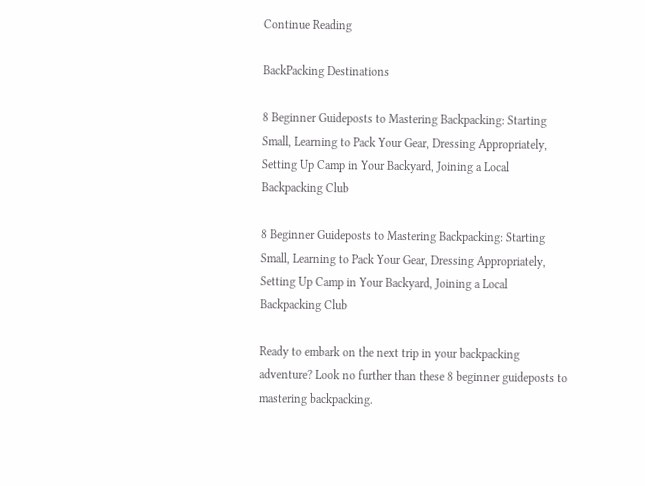Continue Reading

BackPacking Destinations

8 Beginner Guideposts to Mastering Backpacking: Starting Small, Learning to Pack Your Gear, Dressing Appropriately, Setting Up Camp in Your Backyard, Joining a Local Backpacking Club

8 Beginner Guideposts to Mastering Backpacking: Starting Small, Learning to Pack Your Gear, Dressing Appropriately, Setting Up Camp in Your Backyard, Joining a Local Backpacking Club

Ready to embark on the next trip in your backpacking adventure? Look no further than these 8 beginner guideposts to mastering backpacking.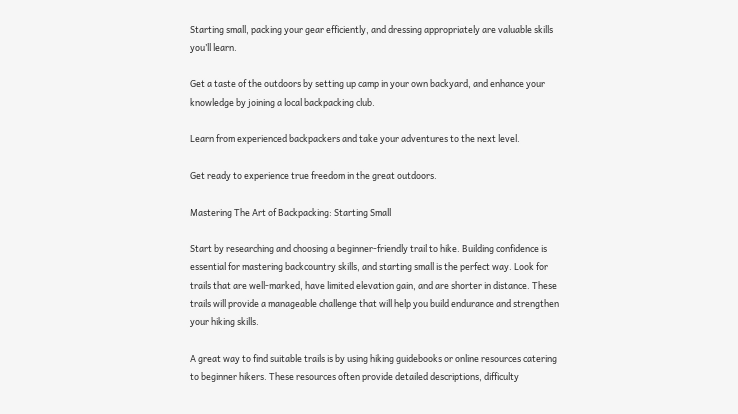Starting small, packing your gear efficiently, and dressing appropriately are valuable skills you’ll learn.

Get a taste of the outdoors by setting up camp in your own backyard, and enhance your knowledge by joining a local backpacking club.

Learn from experienced backpackers and take your adventures to the next level.

Get ready to experience true freedom in the great outdoors.

Mastering The Art of Backpacking: Starting Small

Start by researching and choosing a beginner-friendly trail to hike. Building confidence is essential for mastering backcountry skills, and starting small is the perfect way. Look for trails that are well-marked, have limited elevation gain, and are shorter in distance. These trails will provide a manageable challenge that will help you build endurance and strengthen your hiking skills.

A great way to find suitable trails is by using hiking guidebooks or online resources catering to beginner hikers. These resources often provide detailed descriptions, difficulty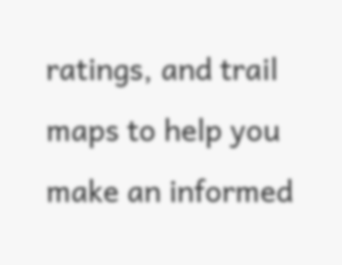ratings, and trail maps to help you make an informed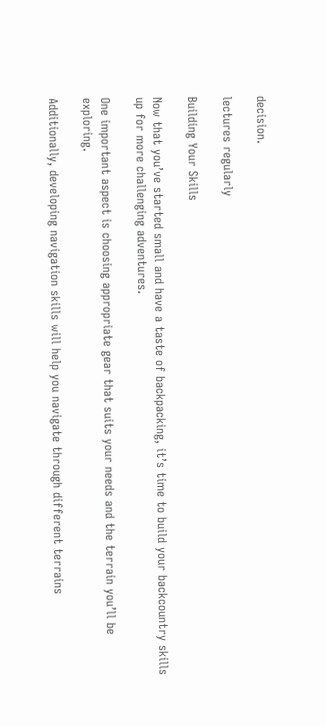decision.

lectures regularly

Building Your Skills

Now that you’ve started small and have a taste of backpacking, it’s time to build your backcountry skills up for more challenging adventures.

One important aspect is choosing appropriate gear that suits your needs and the terrain you’ll be exploring.

Additionally, developing navigation skills will help you navigate through different terrains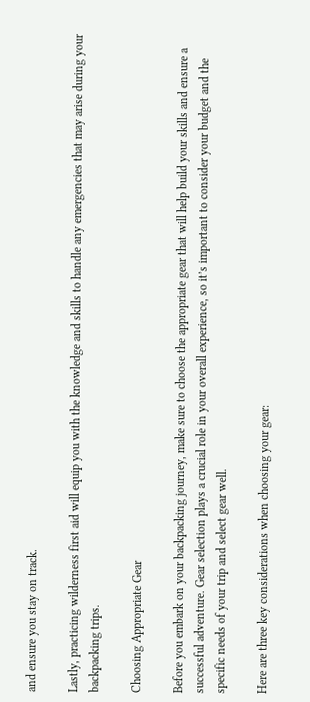and ensure you stay on track.

Lastly, practicing wilderness first aid will equip you with the knowledge and skills to handle any emergencies that may arise during your backpacking trips.

Choosing Appropriate Gear

Before you embark on your backpacking journey, make sure to choose the appropriate gear that will help build your skills and ensure a successful adventure. Gear selection plays a crucial role in your overall experience, so it’s important to consider your budget and the specific needs of your trip and select gear well.

Here are three key considerations when choosing your gear: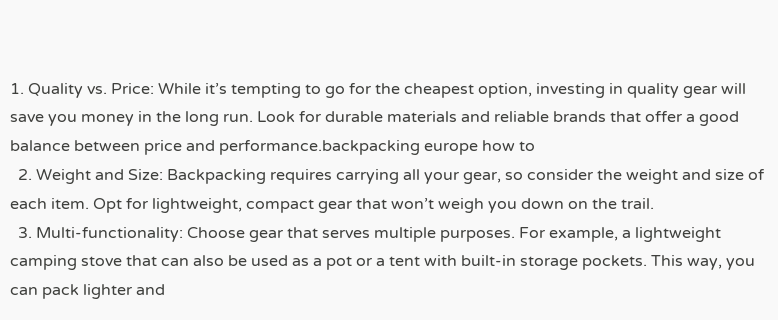1. Quality vs. Price: While it’s tempting to go for the cheapest option, investing in quality gear will save you money in the long run. Look for durable materials and reliable brands that offer a good balance between price and performance.backpacking europe how to
  2. Weight and Size: Backpacking requires carrying all your gear, so consider the weight and size of each item. Opt for lightweight, compact gear that won’t weigh you down on the trail.
  3. Multi-functionality: Choose gear that serves multiple purposes. For example, a lightweight camping stove that can also be used as a pot or a tent with built-in storage pockets. This way, you can pack lighter and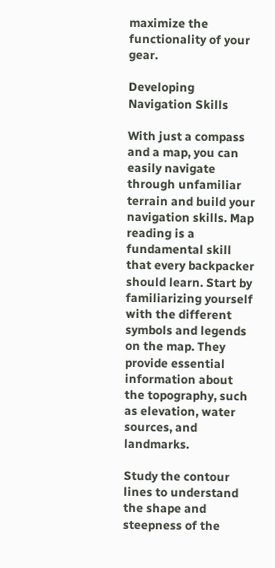maximize the functionality of your gear.

Developing Navigation Skills

With just a compass and a map, you can easily navigate through unfamiliar terrain and build your navigation skills. Map reading is a fundamental skill that every backpacker should learn. Start by familiarizing yourself with the different symbols and legends on the map. They provide essential information about the topography, such as elevation, water sources, and landmarks.

Study the contour lines to understand the shape and steepness of the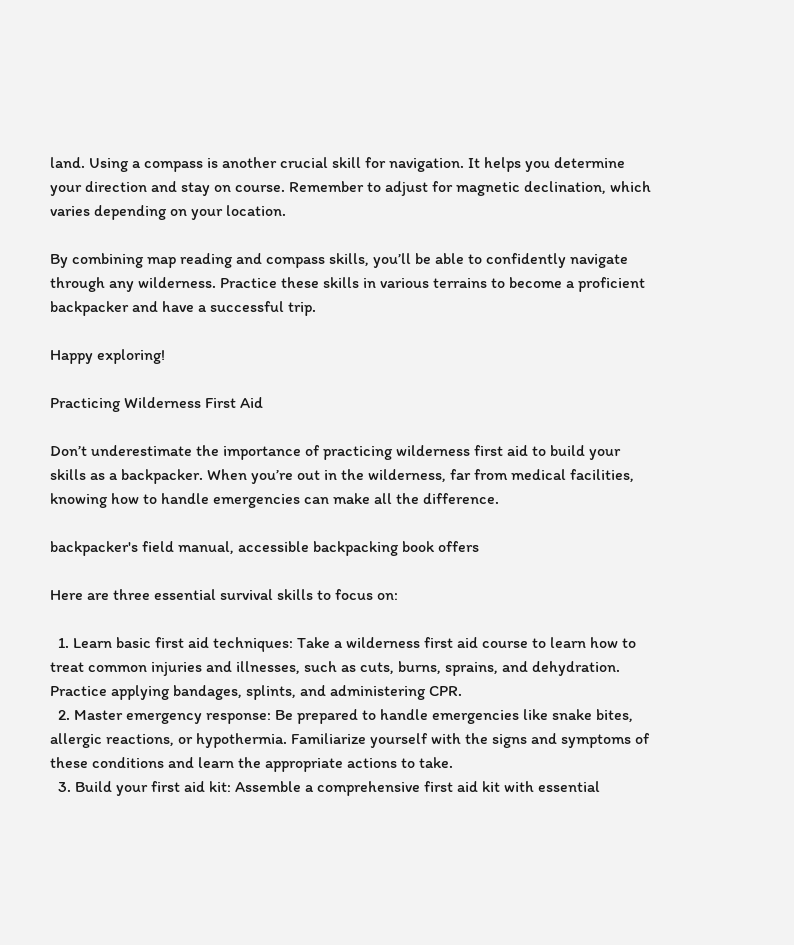land. Using a compass is another crucial skill for navigation. It helps you determine your direction and stay on course. Remember to adjust for magnetic declination, which varies depending on your location.

By combining map reading and compass skills, you’ll be able to confidently navigate through any wilderness. Practice these skills in various terrains to become a proficient backpacker and have a successful trip.

Happy exploring!

Practicing Wilderness First Aid

Don’t underestimate the importance of practicing wilderness first aid to build your skills as a backpacker. When you’re out in the wilderness, far from medical facilities, knowing how to handle emergencies can make all the difference.

backpacker's field manual, accessible backpacking book offers

Here are three essential survival skills to focus on:

  1. Learn basic first aid techniques: Take a wilderness first aid course to learn how to treat common injuries and illnesses, such as cuts, burns, sprains, and dehydration. Practice applying bandages, splints, and administering CPR.
  2. Master emergency response: Be prepared to handle emergencies like snake bites, allergic reactions, or hypothermia. Familiarize yourself with the signs and symptoms of these conditions and learn the appropriate actions to take.
  3. Build your first aid kit: Assemble a comprehensive first aid kit with essential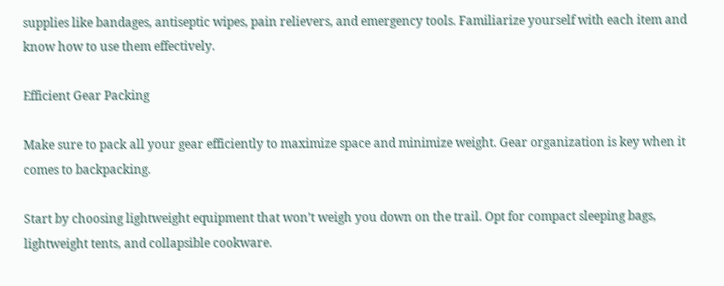supplies like bandages, antiseptic wipes, pain relievers, and emergency tools. Familiarize yourself with each item and know how to use them effectively.

Efficient Gear Packing

Make sure to pack all your gear efficiently to maximize space and minimize weight. Gear organization is key when it comes to backpacking.

Start by choosing lightweight equipment that won’t weigh you down on the trail. Opt for compact sleeping bags, lightweight tents, and collapsible cookware.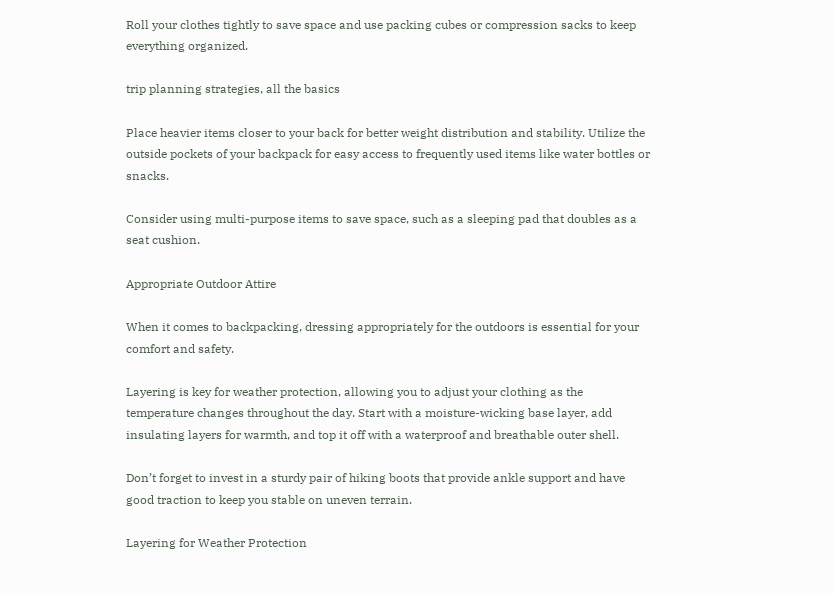Roll your clothes tightly to save space and use packing cubes or compression sacks to keep everything organized.

trip planning strategies, all the basics

Place heavier items closer to your back for better weight distribution and stability. Utilize the outside pockets of your backpack for easy access to frequently used items like water bottles or snacks.

Consider using multi-purpose items to save space, such as a sleeping pad that doubles as a seat cushion.

Appropriate Outdoor Attire

When it comes to backpacking, dressing appropriately for the outdoors is essential for your comfort and safety.

Layering is key for weather protection, allowing you to adjust your clothing as the temperature changes throughout the day. Start with a moisture-wicking base layer, add insulating layers for warmth, and top it off with a waterproof and breathable outer shell.

Don’t forget to invest in a sturdy pair of hiking boots that provide ankle support and have good traction to keep you stable on uneven terrain.

Layering for Weather Protection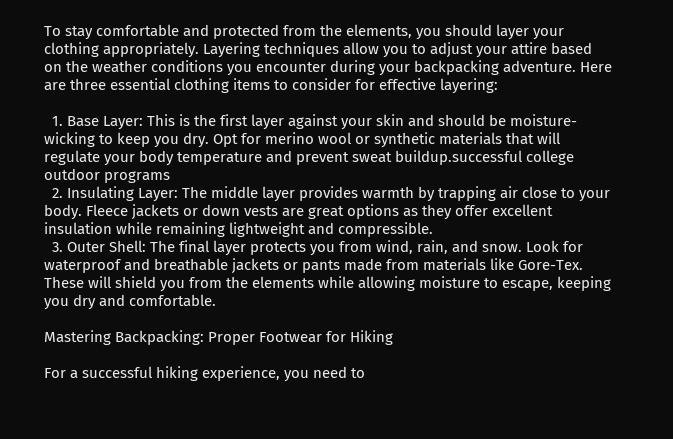To stay comfortable and protected from the elements, you should layer your clothing appropriately. Layering techniques allow you to adjust your attire based on the weather conditions you encounter during your backpacking adventure. Here are three essential clothing items to consider for effective layering:

  1. Base Layer: This is the first layer against your skin and should be moisture-wicking to keep you dry. Opt for merino wool or synthetic materials that will regulate your body temperature and prevent sweat buildup.successful college outdoor programs
  2. Insulating Layer: The middle layer provides warmth by trapping air close to your body. Fleece jackets or down vests are great options as they offer excellent insulation while remaining lightweight and compressible.
  3. Outer Shell: The final layer protects you from wind, rain, and snow. Look for waterproof and breathable jackets or pants made from materials like Gore-Tex. These will shield you from the elements while allowing moisture to escape, keeping you dry and comfortable.

Mastering Backpacking: Proper Footwear for Hiking

For a successful hiking experience, you need to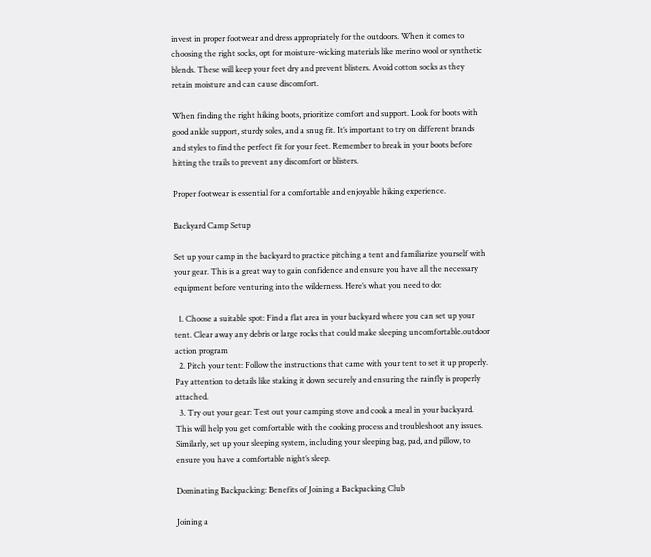invest in proper footwear and dress appropriately for the outdoors. When it comes to choosing the right socks, opt for moisture-wicking materials like merino wool or synthetic blends. These will keep your feet dry and prevent blisters. Avoid cotton socks as they retain moisture and can cause discomfort.

When finding the right hiking boots, prioritize comfort and support. Look for boots with good ankle support, sturdy soles, and a snug fit. It’s important to try on different brands and styles to find the perfect fit for your feet. Remember to break in your boots before hitting the trails to prevent any discomfort or blisters.

Proper footwear is essential for a comfortable and enjoyable hiking experience.

Backyard Camp Setup

Set up your camp in the backyard to practice pitching a tent and familiarize yourself with your gear. This is a great way to gain confidence and ensure you have all the necessary equipment before venturing into the wilderness. Here’s what you need to do:

  1. Choose a suitable spot: Find a flat area in your backyard where you can set up your tent. Clear away any debris or large rocks that could make sleeping uncomfortable.outdoor action program
  2. Pitch your tent: Follow the instructions that came with your tent to set it up properly. Pay attention to details like staking it down securely and ensuring the rainfly is properly attached.
  3. Try out your gear: Test out your camping stove and cook a meal in your backyard. This will help you get comfortable with the cooking process and troubleshoot any issues. Similarly, set up your sleeping system, including your sleeping bag, pad, and pillow, to ensure you have a comfortable night’s sleep.

Dominating Backpacking: Benefits of Joining a Backpacking Club

Joining a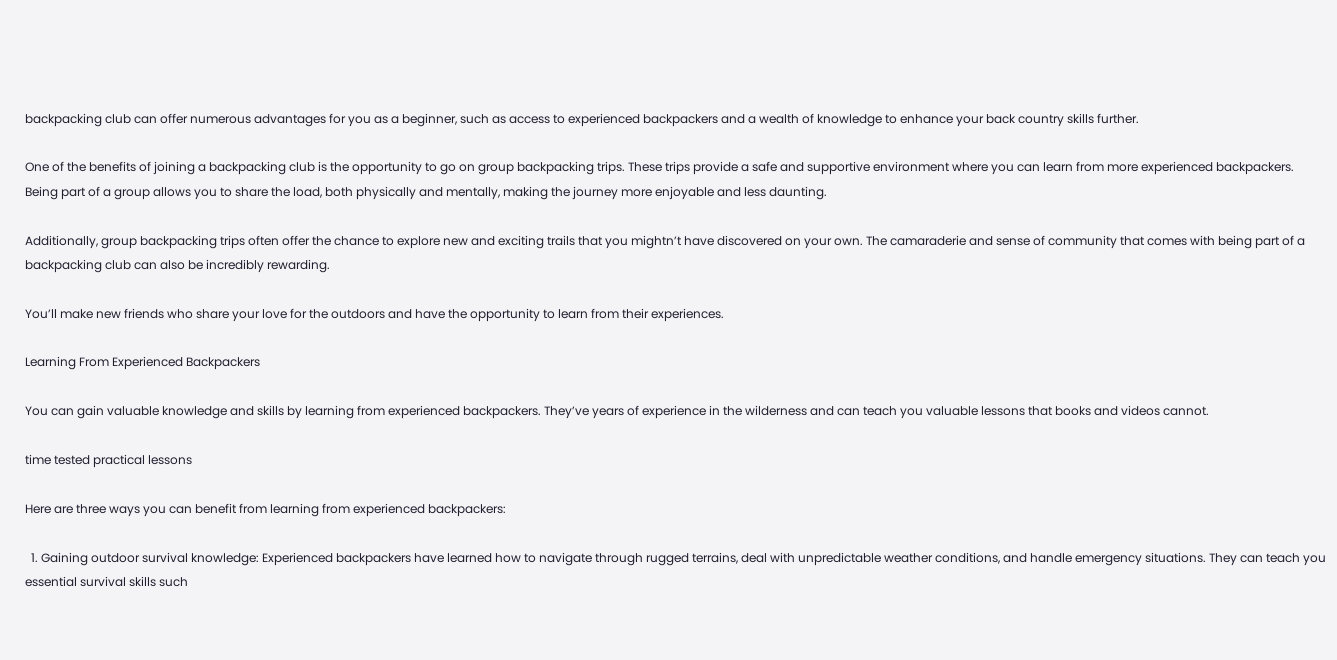backpacking club can offer numerous advantages for you as a beginner, such as access to experienced backpackers and a wealth of knowledge to enhance your back country skills further.

One of the benefits of joining a backpacking club is the opportunity to go on group backpacking trips. These trips provide a safe and supportive environment where you can learn from more experienced backpackers. Being part of a group allows you to share the load, both physically and mentally, making the journey more enjoyable and less daunting.

Additionally, group backpacking trips often offer the chance to explore new and exciting trails that you mightn’t have discovered on your own. The camaraderie and sense of community that comes with being part of a backpacking club can also be incredibly rewarding.

You’ll make new friends who share your love for the outdoors and have the opportunity to learn from their experiences.

Learning From Experienced Backpackers

You can gain valuable knowledge and skills by learning from experienced backpackers. They’ve years of experience in the wilderness and can teach you valuable lessons that books and videos cannot.

time tested practical lessons

Here are three ways you can benefit from learning from experienced backpackers:

  1. Gaining outdoor survival knowledge: Experienced backpackers have learned how to navigate through rugged terrains, deal with unpredictable weather conditions, and handle emergency situations. They can teach you essential survival skills such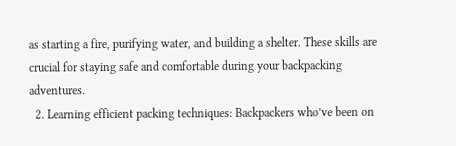as starting a fire, purifying water, and building a shelter. These skills are crucial for staying safe and comfortable during your backpacking adventures.
  2. Learning efficient packing techniques: Backpackers who’ve been on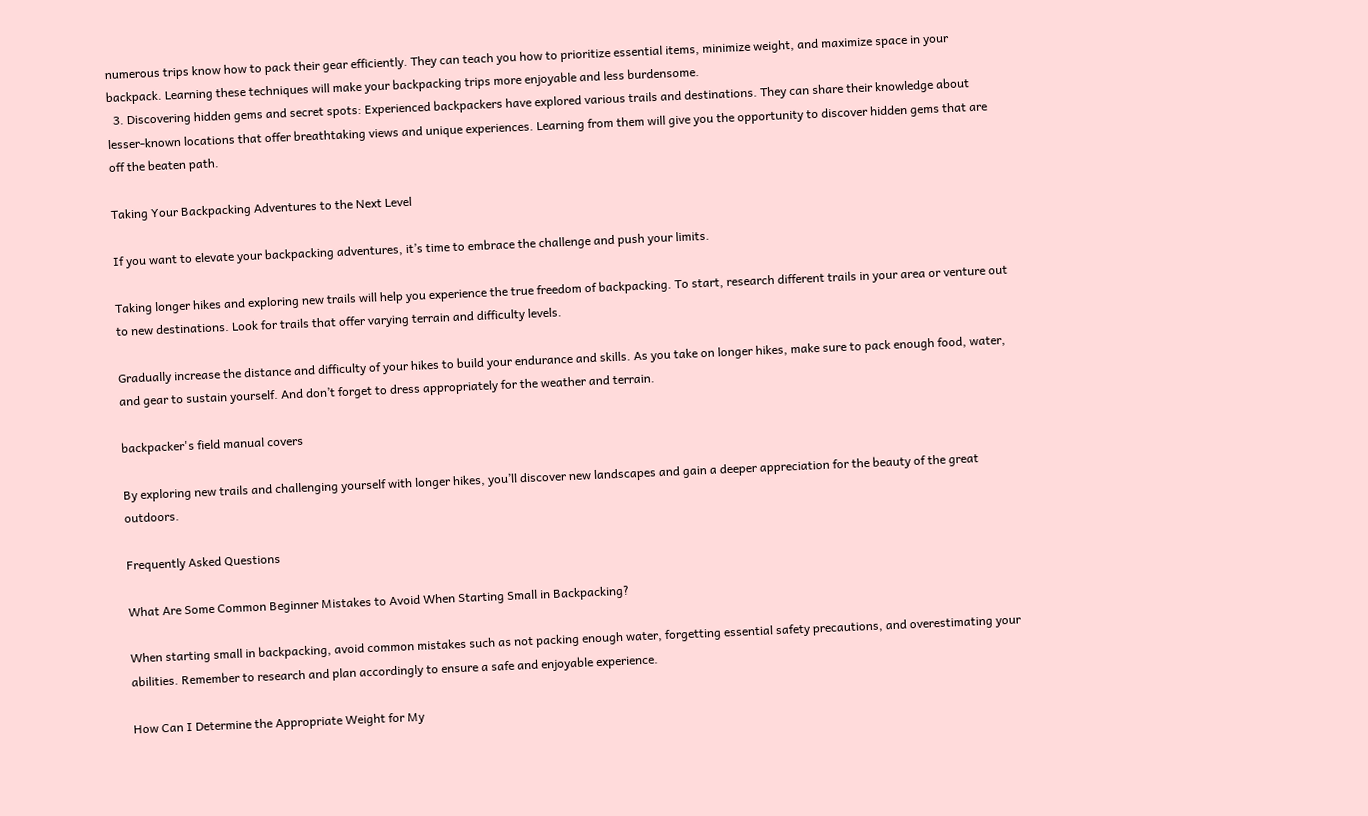numerous trips know how to pack their gear efficiently. They can teach you how to prioritize essential items, minimize weight, and maximize space in your backpack. Learning these techniques will make your backpacking trips more enjoyable and less burdensome.
  3. Discovering hidden gems and secret spots: Experienced backpackers have explored various trails and destinations. They can share their knowledge about lesser-known locations that offer breathtaking views and unique experiences. Learning from them will give you the opportunity to discover hidden gems that are off the beaten path.

Taking Your Backpacking Adventures to the Next Level

If you want to elevate your backpacking adventures, it’s time to embrace the challenge and push your limits.

Taking longer hikes and exploring new trails will help you experience the true freedom of backpacking. To start, research different trails in your area or venture out to new destinations. Look for trails that offer varying terrain and difficulty levels.

Gradually increase the distance and difficulty of your hikes to build your endurance and skills. As you take on longer hikes, make sure to pack enough food, water, and gear to sustain yourself. And don’t forget to dress appropriately for the weather and terrain.

backpacker's field manual covers

By exploring new trails and challenging yourself with longer hikes, you’ll discover new landscapes and gain a deeper appreciation for the beauty of the great outdoors.

Frequently Asked Questions

What Are Some Common Beginner Mistakes to Avoid When Starting Small in Backpacking?

When starting small in backpacking, avoid common mistakes such as not packing enough water, forgetting essential safety precautions, and overestimating your abilities. Remember to research and plan accordingly to ensure a safe and enjoyable experience.

How Can I Determine the Appropriate Weight for My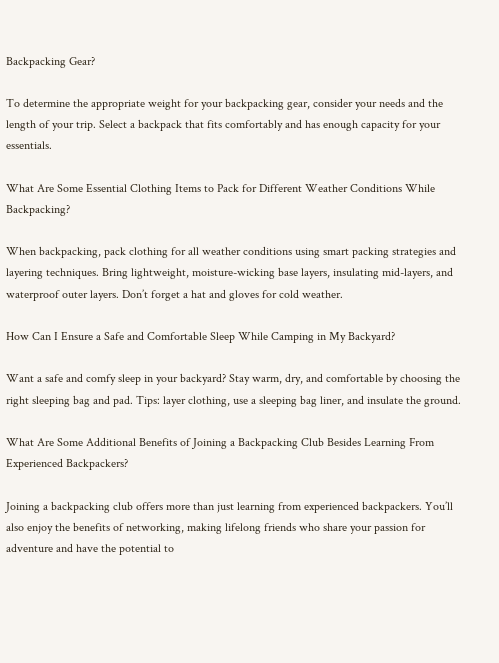Backpacking Gear?

To determine the appropriate weight for your backpacking gear, consider your needs and the length of your trip. Select a backpack that fits comfortably and has enough capacity for your essentials.

What Are Some Essential Clothing Items to Pack for Different Weather Conditions While Backpacking?

When backpacking, pack clothing for all weather conditions using smart packing strategies and layering techniques. Bring lightweight, moisture-wicking base layers, insulating mid-layers, and waterproof outer layers. Don’t forget a hat and gloves for cold weather.

How Can I Ensure a Safe and Comfortable Sleep While Camping in My Backyard?

Want a safe and comfy sleep in your backyard? Stay warm, dry, and comfortable by choosing the right sleeping bag and pad. Tips: layer clothing, use a sleeping bag liner, and insulate the ground.

What Are Some Additional Benefits of Joining a Backpacking Club Besides Learning From Experienced Backpackers?

Joining a backpacking club offers more than just learning from experienced backpackers. You’ll also enjoy the benefits of networking, making lifelong friends who share your passion for adventure and have the potential to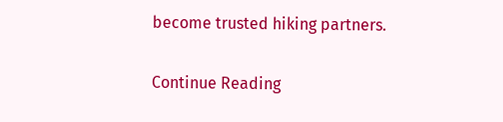become trusted hiking partners.


Continue Reading